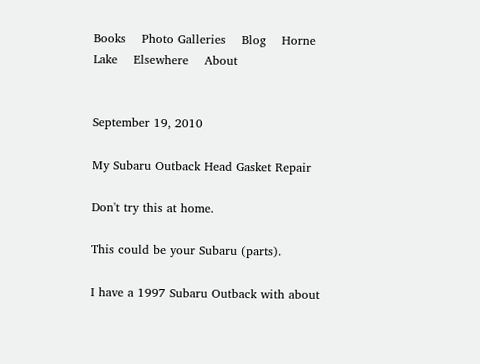Books    Photo Galleries    Blog    Horne Lake    Elsewhere    About


September 19, 2010

My Subaru Outback Head Gasket Repair

Don't try this at home.

This could be your Subaru (parts).

I have a 1997 Subaru Outback with about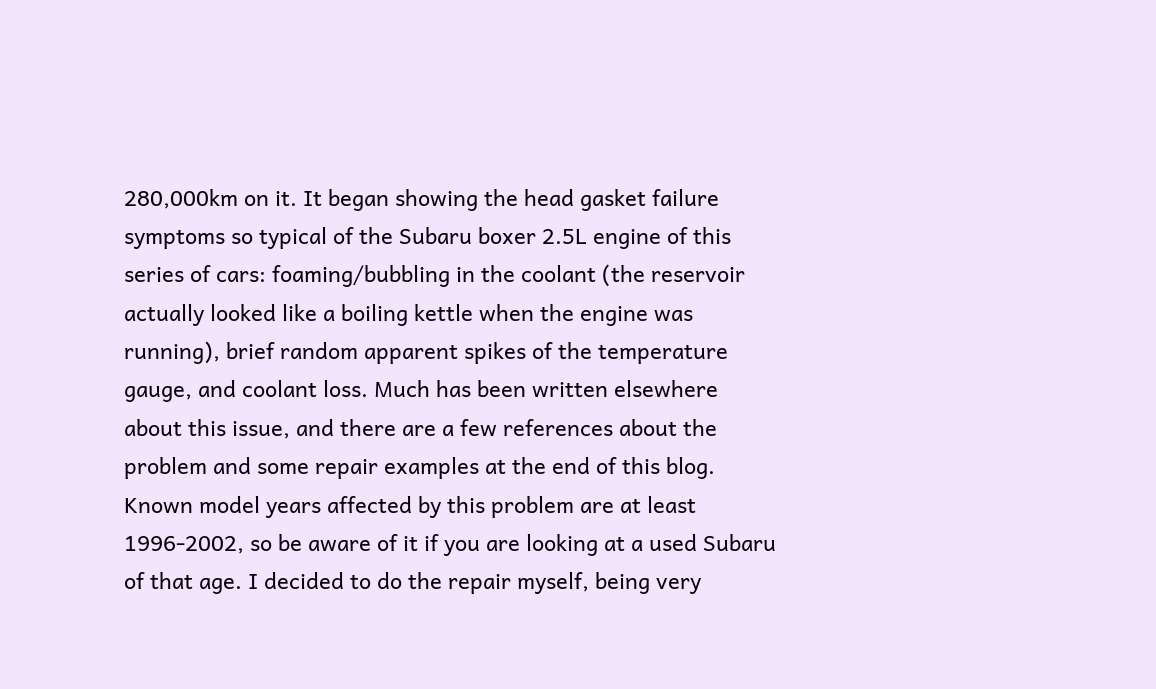280,000km on it. It began showing the head gasket failure symptoms so typical of the Subaru boxer 2.5L engine of this series of cars: foaming/bubbling in the coolant (the reservoir actually looked like a boiling kettle when the engine was running), brief random apparent spikes of the temperature gauge, and coolant loss. Much has been written elsewhere about this issue, and there are a few references about the problem and some repair examples at the end of this blog. Known model years affected by this problem are at least 1996-2002, so be aware of it if you are looking at a used Subaru of that age. I decided to do the repair myself, being very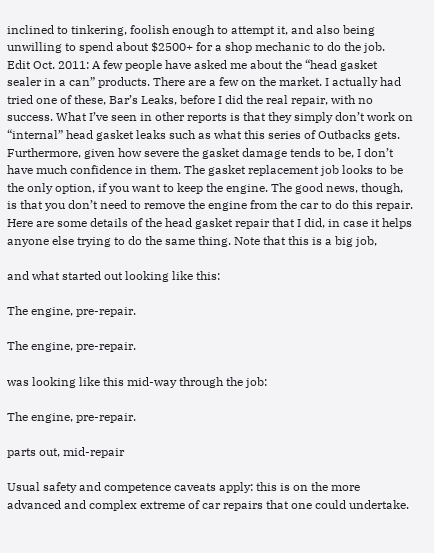inclined to tinkering, foolish enough to attempt it, and also being unwilling to spend about $2500+ for a shop mechanic to do the job.
Edit Oct. 2011: A few people have asked me about the “head gasket sealer in a can” products. There are a few on the market. I actually had tried one of these, Bar’s Leaks, before I did the real repair, with no success. What I’ve seen in other reports is that they simply don’t work on “internal” head gasket leaks such as what this series of Outbacks gets. Furthermore, given how severe the gasket damage tends to be, I don’t have much confidence in them. The gasket replacement job looks to be the only option, if you want to keep the engine. The good news, though, is that you don’t need to remove the engine from the car to do this repair.
Here are some details of the head gasket repair that I did, in case it helps anyone else trying to do the same thing. Note that this is a big job,

and what started out looking like this:

The engine, pre-repair.

The engine, pre-repair.

was looking like this mid-way through the job:

The engine, pre-repair.

parts out, mid-repair

Usual safety and competence caveats apply: this is on the more advanced and complex extreme of car repairs that one could undertake.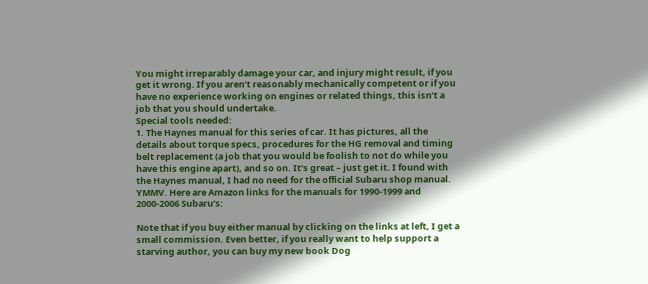You might irreparably damage your car, and injury might result, if you get it wrong. If you aren’t reasonably mechanically competent or if you have no experience working on engines or related things, this isn’t a job that you should undertake.
Special tools needed:
1. The Haynes manual for this series of car. It has pictures, all the details about torque specs, procedures for the HG removal and timing belt replacement (a job that you would be foolish to not do while you have this engine apart), and so on. It’s great – just get it. I found with the Haynes manual, I had no need for the official Subaru shop manual. YMMV. Here are Amazon links for the manuals for 1990-1999 and 2000-2006 Subaru’s:

Note that if you buy either manual by clicking on the links at left, I get a small commission. Even better, if you really want to help support a starving author, you can buy my new book Dog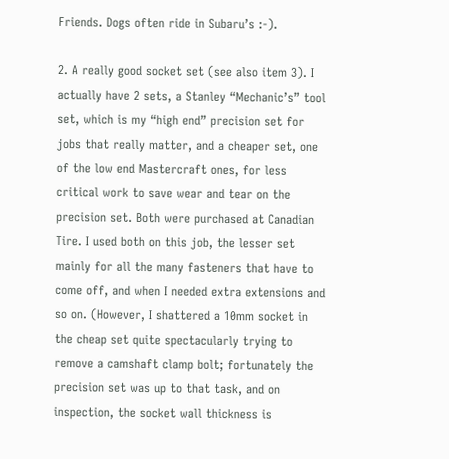Friends. Dogs often ride in Subaru’s :-).

2. A really good socket set (see also item 3). I actually have 2 sets, a Stanley “Mechanic’s” tool set, which is my “high end” precision set for jobs that really matter, and a cheaper set, one of the low end Mastercraft ones, for less critical work to save wear and tear on the precision set. Both were purchased at Canadian Tire. I used both on this job, the lesser set mainly for all the many fasteners that have to come off, and when I needed extra extensions and so on. (However, I shattered a 10mm socket in the cheap set quite spectacularly trying to remove a camshaft clamp bolt; fortunately the precision set was up to that task, and on inspection, the socket wall thickness is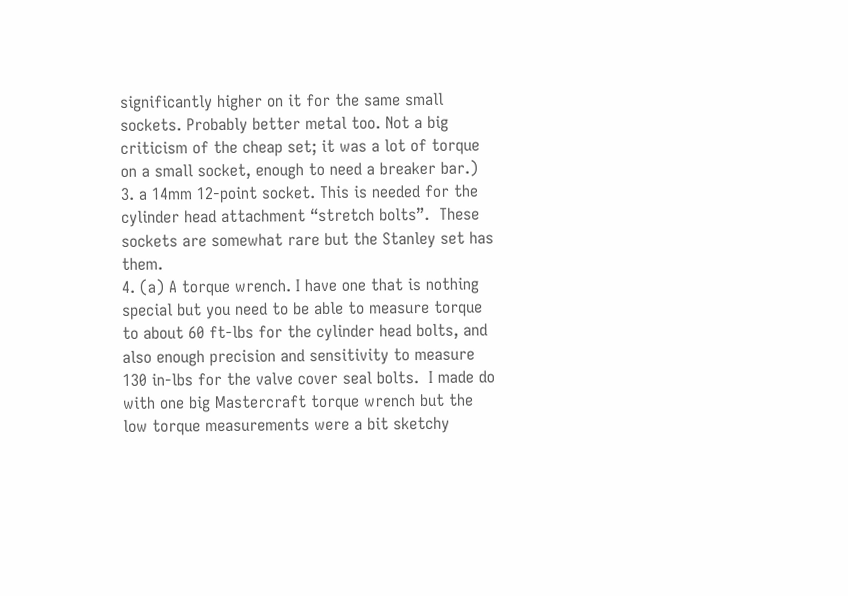significantly higher on it for the same small sockets. Probably better metal too. Not a big criticism of the cheap set; it was a lot of torque on a small socket, enough to need a breaker bar.)
3. a 14mm 12-point socket. This is needed for the cylinder head attachment “stretch bolts”.  These sockets are somewhat rare but the Stanley set has them.
4. (a) A torque wrench. I have one that is nothing special but you need to be able to measure torque  to about 60 ft-lbs for the cylinder head bolts, and also enough precision and sensitivity to measure 130 in-lbs for the valve cover seal bolts.  I made do with one big Mastercraft torque wrench but the low torque measurements were a bit sketchy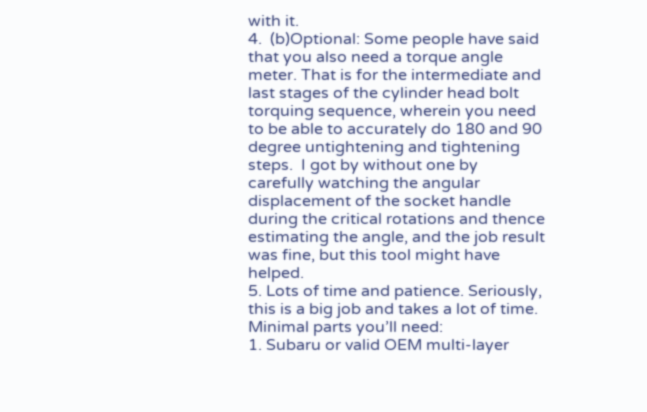with it.
4.  (b)Optional: Some people have said that you also need a torque angle meter. That is for the intermediate and last stages of the cylinder head bolt torquing sequence, wherein you need to be able to accurately do 180 and 90 degree untightening and tightening steps.  I got by without one by carefully watching the angular displacement of the socket handle during the critical rotations and thence estimating the angle, and the job result was fine, but this tool might have helped.
5. Lots of time and patience. Seriously, this is a big job and takes a lot of time.
Minimal parts you’ll need:
1. Subaru or valid OEM multi-layer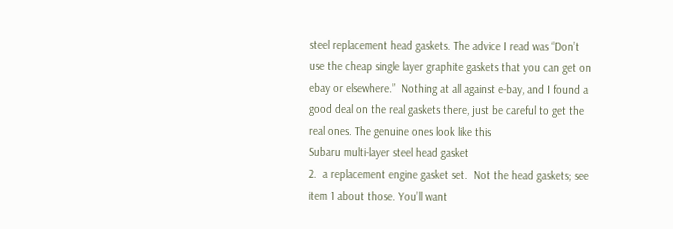steel replacement head gaskets. The advice I read was “Don’t use the cheap single layer graphite gaskets that you can get on ebay or elsewhere.”  Nothing at all against e-bay, and I found a good deal on the real gaskets there, just be careful to get the real ones. The genuine ones look like this
Subaru multi-layer steel head gasket
2.  a replacement engine gasket set.  Not the head gaskets; see item 1 about those. You’ll want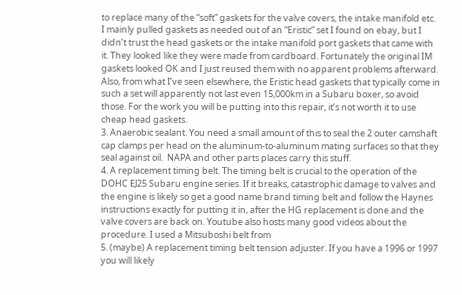to replace many of the “soft” gaskets for the valve covers, the intake manifold etc.  I mainly pulled gaskets as needed out of an “Eristic” set I found on ebay, but I didn’t trust the head gaskets or the intake manifold port gaskets that came with it. They looked like they were made from cardboard. Fortunately the original IM gaskets looked OK and I just reused them with no apparent problems afterward. Also, from what I’ve seen elsewhere, the Eristic head gaskets that typically come in such a set will apparently not last even 15,000km in a Subaru boxer, so avoid those. For the work you will be putting into this repair, it’s not worth it to use cheap head gaskets.
3. Anaerobic sealant. You need a small amount of this to seal the 2 outer camshaft cap clamps per head on the aluminum-to-aluminum mating surfaces so that they seal against oil.  NAPA and other parts places carry this stuff.
4. A replacement timing belt. The timing belt is crucial to the operation of the DOHC EJ25 Subaru engine series. If it breaks, catastrophic damage to valves and the engine is likely so get a good name brand timing belt and follow the Haynes instructions exactly for putting it in, after the HG replacement is done and the valve covers are back on. Youtube also hosts many good videos about the procedure. I used a Mitsuboshi belt from
5. (maybe) A replacement timing belt tension adjuster. If you have a 1996 or 1997 you will likely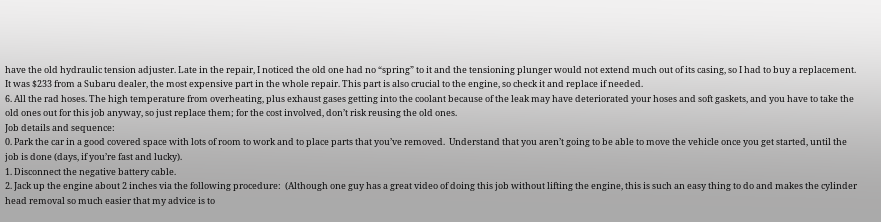have the old hydraulic tension adjuster. Late in the repair, I noticed the old one had no “spring” to it and the tensioning plunger would not extend much out of its casing, so I had to buy a replacement. It was $233 from a Subaru dealer, the most expensive part in the whole repair. This part is also crucial to the engine, so check it and replace if needed.
6. All the rad hoses. The high temperature from overheating, plus exhaust gases getting into the coolant because of the leak may have deteriorated your hoses and soft gaskets, and you have to take the old ones out for this job anyway, so just replace them; for the cost involved, don’t risk reusing the old ones.
Job details and sequence:
0. Park the car in a good covered space with lots of room to work and to place parts that you’ve removed.  Understand that you aren’t going to be able to move the vehicle once you get started, until the job is done (days, if you’re fast and lucky).
1. Disconnect the negative battery cable.
2. Jack up the engine about 2 inches via the following procedure:  (Although one guy has a great video of doing this job without lifting the engine, this is such an easy thing to do and makes the cylinder head removal so much easier that my advice is to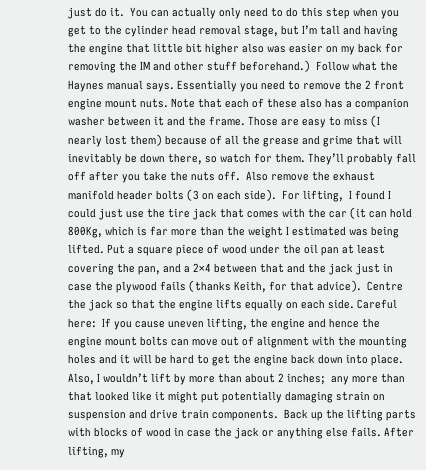just do it.  You can actually only need to do this step when you get to the cylinder head removal stage, but I’m tall and having the engine that little bit higher also was easier on my back for removing the IM and other stuff beforehand.)  Follow what the Haynes manual says. Essentially you need to remove the 2 front engine mount nuts. Note that each of these also has a companion washer between it and the frame. Those are easy to miss (I nearly lost them) because of all the grease and grime that will inevitably be down there, so watch for them. They’ll probably fall off after you take the nuts off.  Also remove the exhaust manifold header bolts (3 on each side).  For lifting,  I found I could just use the tire jack that comes with the car (it can hold 800Kg, which is far more than the weight I estimated was being lifted. Put a square piece of wood under the oil pan at least covering the pan, and a 2×4 between that and the jack just in case the plywood fails (thanks Keith, for that advice).  Centre the jack so that the engine lifts equally on each side. Careful here:  If you cause uneven lifting, the engine and hence the engine mount bolts can move out of alignment with the mounting holes and it will be hard to get the engine back down into place. Also, I wouldn’t lift by more than about 2 inches;  any more than that looked like it might put potentially damaging strain on suspension and drive train components.  Back up the lifting parts with blocks of wood in case the jack or anything else fails. After lifting, my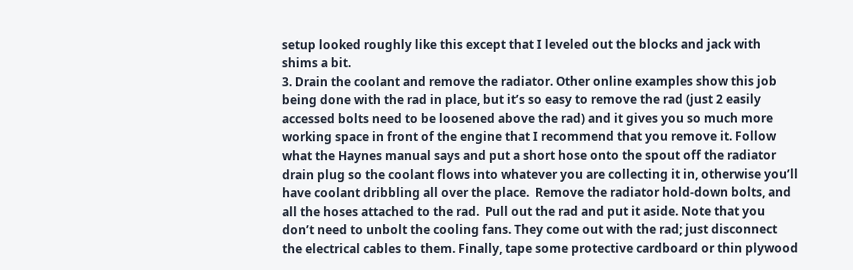setup looked roughly like this except that I leveled out the blocks and jack with shims a bit.
3. Drain the coolant and remove the radiator. Other online examples show this job being done with the rad in place, but it’s so easy to remove the rad (just 2 easily accessed bolts need to be loosened above the rad) and it gives you so much more working space in front of the engine that I recommend that you remove it. Follow what the Haynes manual says and put a short hose onto the spout off the radiator drain plug so the coolant flows into whatever you are collecting it in, otherwise you’ll have coolant dribbling all over the place.  Remove the radiator hold-down bolts, and all the hoses attached to the rad.  Pull out the rad and put it aside. Note that you don’t need to unbolt the cooling fans. They come out with the rad; just disconnect the electrical cables to them. Finally, tape some protective cardboard or thin plywood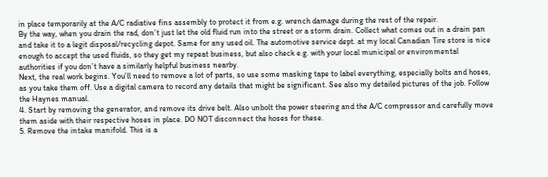in place temporarily at the A/C radiative fins assembly to protect it from e.g. wrench damage during the rest of the repair.
By the way, when you drain the rad, don’t just let the old fluid run into the street or a storm drain. Collect what comes out in a drain pan and take it to a legit disposal/recycling depot. Same for any used oil. The automotive service dept. at my local Canadian Tire store is nice enough to accept the used fluids, so they get my repeat business, but also check e.g. with your local municipal or environmental authorities if you don’t have a similarly helpful business nearby.
Next, the real work begins. You’ll need to remove a lot of parts, so use some masking tape to label everything, especially bolts and hoses, as you take them off. Use a digital camera to record any details that might be significant. See also my detailed pictures of the job. Follow the Haynes manual.
4. Start by removing the generator, and remove its drive belt. Also unbolt the power steering and the A/C compressor and carefully move them aside with their respective hoses in place. DO NOT disconnect the hoses for these.
5. Remove the intake manifold. This is a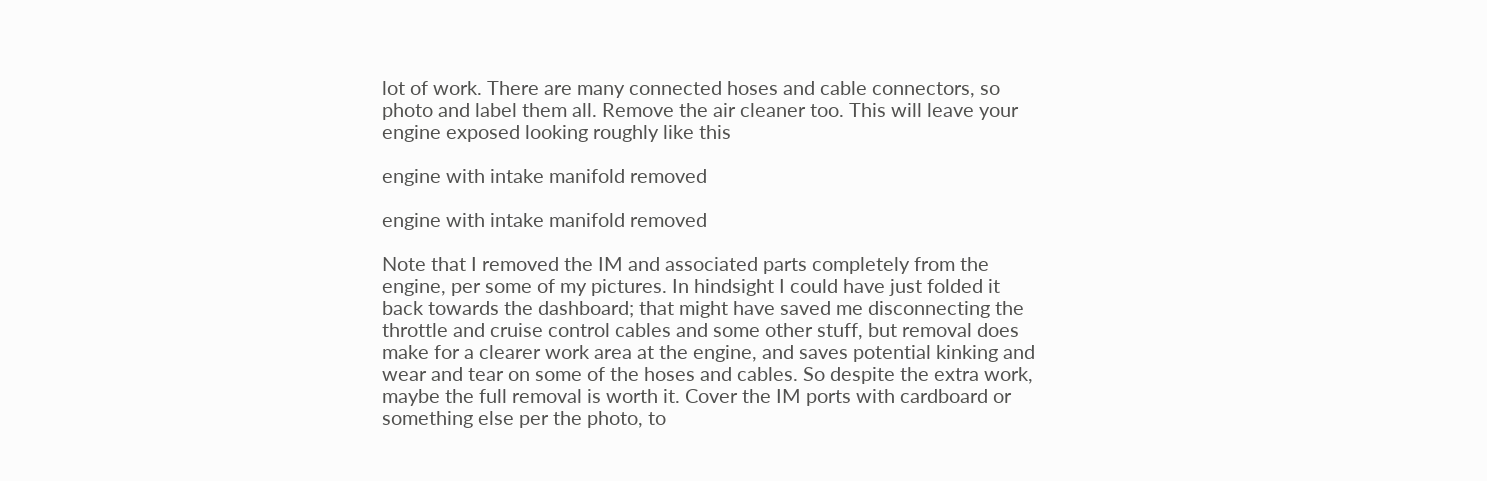lot of work. There are many connected hoses and cable connectors, so photo and label them all. Remove the air cleaner too. This will leave your engine exposed looking roughly like this

engine with intake manifold removed

engine with intake manifold removed

Note that I removed the IM and associated parts completely from the engine, per some of my pictures. In hindsight I could have just folded it back towards the dashboard; that might have saved me disconnecting the throttle and cruise control cables and some other stuff, but removal does make for a clearer work area at the engine, and saves potential kinking and wear and tear on some of the hoses and cables. So despite the extra work, maybe the full removal is worth it. Cover the IM ports with cardboard or something else per the photo, to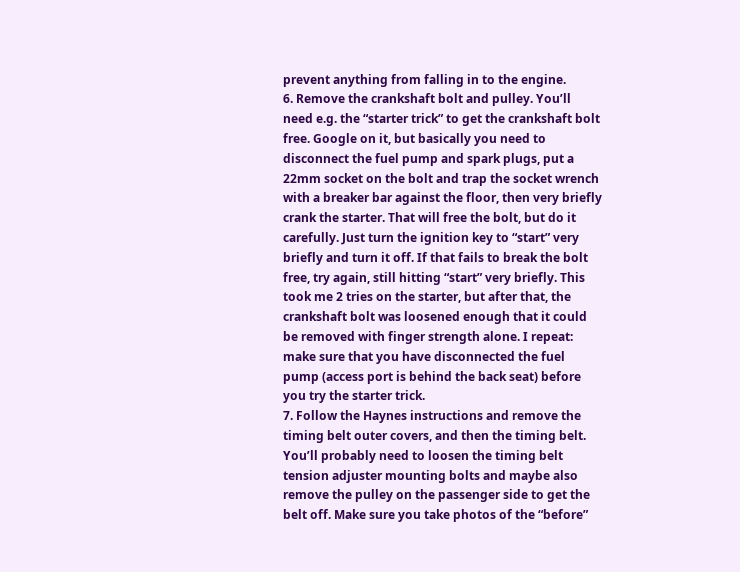prevent anything from falling in to the engine.
6. Remove the crankshaft bolt and pulley. You’ll need e.g. the “starter trick” to get the crankshaft bolt free. Google on it, but basically you need to disconnect the fuel pump and spark plugs, put a 22mm socket on the bolt and trap the socket wrench with a breaker bar against the floor, then very briefly crank the starter. That will free the bolt, but do it carefully. Just turn the ignition key to “start” very briefly and turn it off. If that fails to break the bolt free, try again, still hitting “start” very briefly. This took me 2 tries on the starter, but after that, the crankshaft bolt was loosened enough that it could be removed with finger strength alone. I repeat: make sure that you have disconnected the fuel pump (access port is behind the back seat) before you try the starter trick.
7. Follow the Haynes instructions and remove the timing belt outer covers, and then the timing belt. You’ll probably need to loosen the timing belt tension adjuster mounting bolts and maybe also remove the pulley on the passenger side to get the belt off. Make sure you take photos of the “before”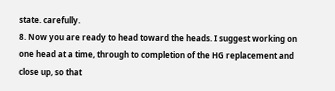state. carefully.
8. Now you are ready to head toward the heads. I suggest working on one head at a time, through to completion of the HG replacement and close up, so that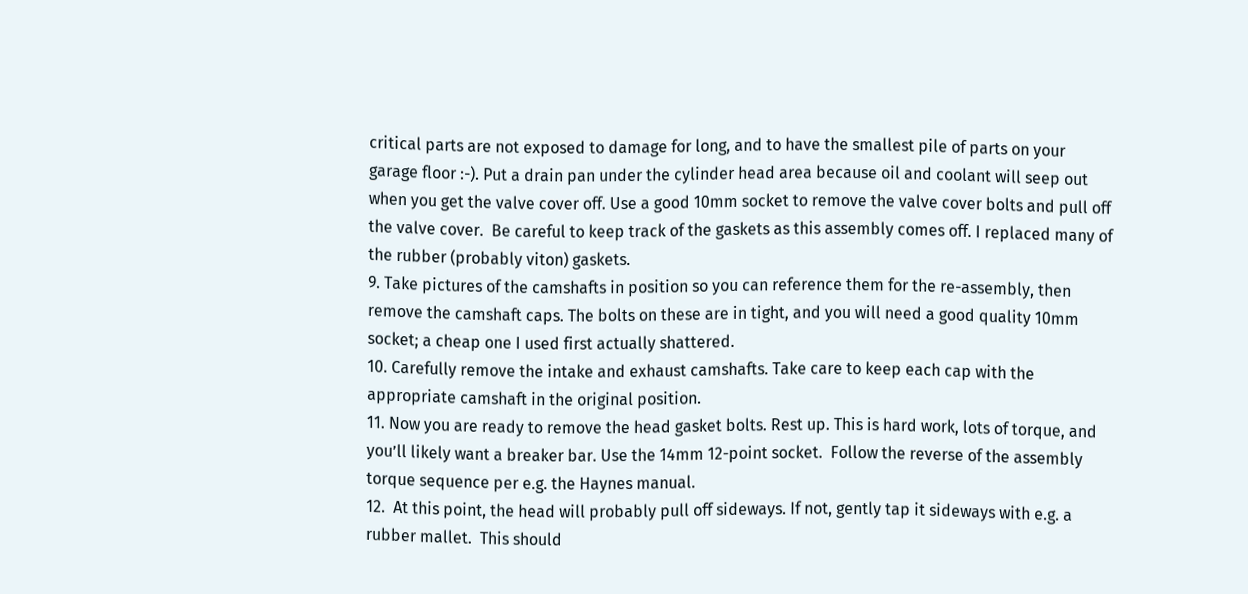critical parts are not exposed to damage for long, and to have the smallest pile of parts on your garage floor :-). Put a drain pan under the cylinder head area because oil and coolant will seep out when you get the valve cover off. Use a good 10mm socket to remove the valve cover bolts and pull off the valve cover.  Be careful to keep track of the gaskets as this assembly comes off. I replaced many of the rubber (probably viton) gaskets.
9. Take pictures of the camshafts in position so you can reference them for the re-assembly, then remove the camshaft caps. The bolts on these are in tight, and you will need a good quality 10mm socket; a cheap one I used first actually shattered.
10. Carefully remove the intake and exhaust camshafts. Take care to keep each cap with the appropriate camshaft in the original position.
11. Now you are ready to remove the head gasket bolts. Rest up. This is hard work, lots of torque, and you’ll likely want a breaker bar. Use the 14mm 12-point socket.  Follow the reverse of the assembly torque sequence per e.g. the Haynes manual.
12.  At this point, the head will probably pull off sideways. If not, gently tap it sideways with e.g. a rubber mallet.  This should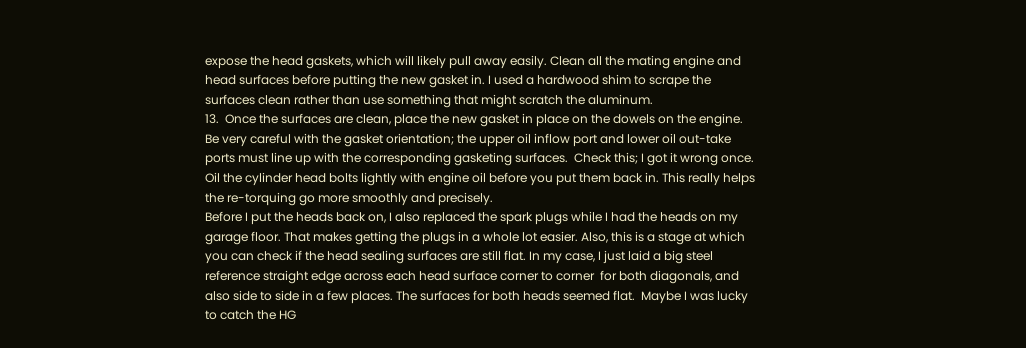expose the head gaskets, which will likely pull away easily. Clean all the mating engine and head surfaces before putting the new gasket in. I used a hardwood shim to scrape the surfaces clean rather than use something that might scratch the aluminum.
13.  Once the surfaces are clean, place the new gasket in place on the dowels on the engine. Be very careful with the gasket orientation; the upper oil inflow port and lower oil out-take ports must line up with the corresponding gasketing surfaces.  Check this; I got it wrong once. Oil the cylinder head bolts lightly with engine oil before you put them back in. This really helps the re-torquing go more smoothly and precisely.
Before I put the heads back on, I also replaced the spark plugs while I had the heads on my garage floor. That makes getting the plugs in a whole lot easier. Also, this is a stage at which you can check if the head sealing surfaces are still flat. In my case, I just laid a big steel reference straight edge across each head surface corner to corner  for both diagonals, and also side to side in a few places. The surfaces for both heads seemed flat.  Maybe I was lucky to catch the HG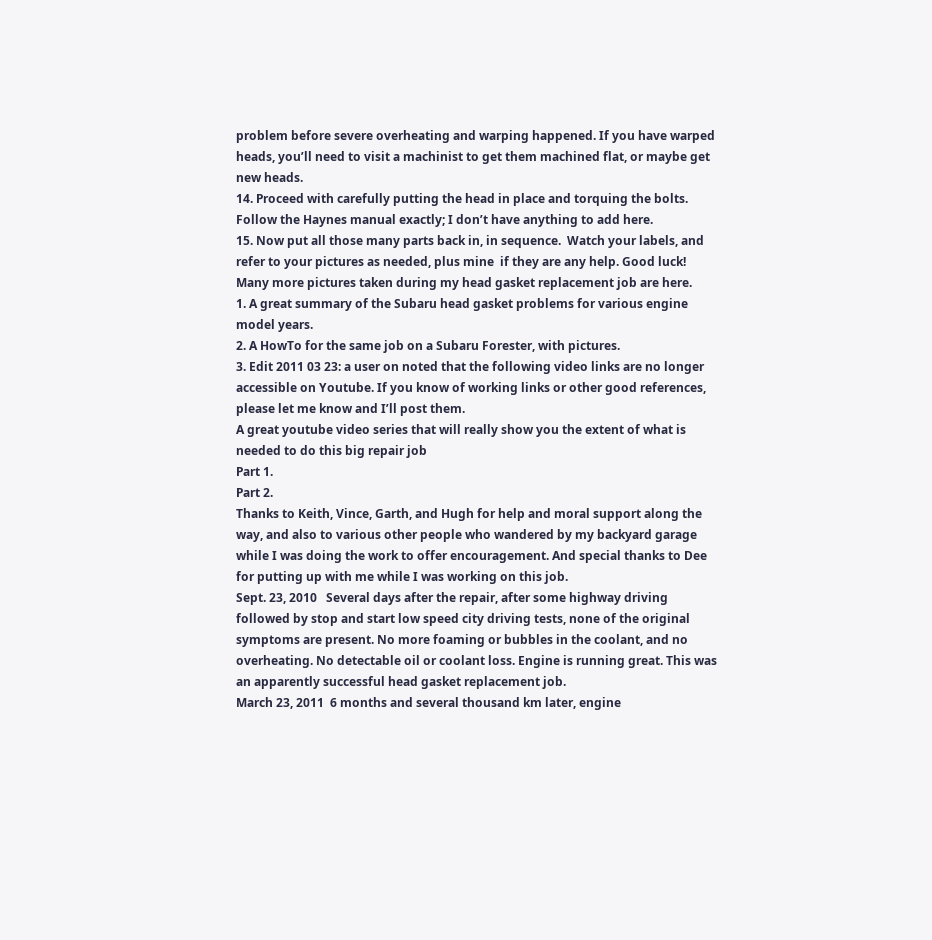problem before severe overheating and warping happened. If you have warped heads, you’ll need to visit a machinist to get them machined flat, or maybe get new heads.
14. Proceed with carefully putting the head in place and torquing the bolts. Follow the Haynes manual exactly; I don’t have anything to add here.
15. Now put all those many parts back in, in sequence.  Watch your labels, and refer to your pictures as needed, plus mine  if they are any help. Good luck!
Many more pictures taken during my head gasket replacement job are here.
1. A great summary of the Subaru head gasket problems for various engine model years.
2. A HowTo for the same job on a Subaru Forester, with pictures.
3. Edit 2011 03 23: a user on noted that the following video links are no longer accessible on Youtube. If you know of working links or other good references, please let me know and I’ll post them.
A great youtube video series that will really show you the extent of what is needed to do this big repair job
Part 1.
Part 2.
Thanks to Keith, Vince, Garth, and Hugh for help and moral support along the way, and also to various other people who wandered by my backyard garage while I was doing the work to offer encouragement. And special thanks to Dee for putting up with me while I was working on this job.
Sept. 23, 2010   Several days after the repair, after some highway driving followed by stop and start low speed city driving tests, none of the original symptoms are present. No more foaming or bubbles in the coolant, and no overheating. No detectable oil or coolant loss. Engine is running great. This was an apparently successful head gasket replacement job.
March 23, 2011  6 months and several thousand km later, engine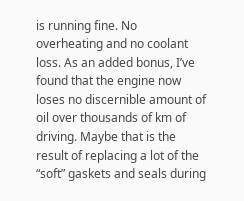is running fine. No overheating and no coolant loss. As an added bonus, I’ve found that the engine now loses no discernible amount of oil over thousands of km of driving. Maybe that is the result of replacing a lot of the “soft” gaskets and seals during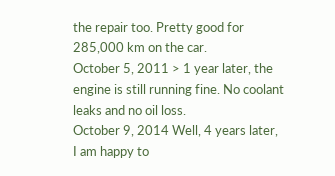the repair too. Pretty good for 285,000 km on the car.
October 5, 2011 > 1 year later, the engine is still running fine. No coolant leaks and no oil loss.
October 9, 2014 Well, 4 years later, I am happy to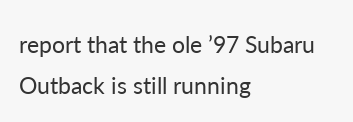report that the ole ’97 Subaru Outback is still running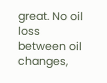great. No oil loss between oil changes,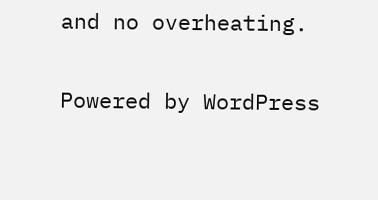and no overheating.

Powered by WordPress